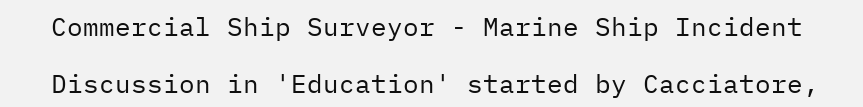Commercial Ship Surveyor - Marine Ship Incident

Discussion in 'Education' started by Cacciatore,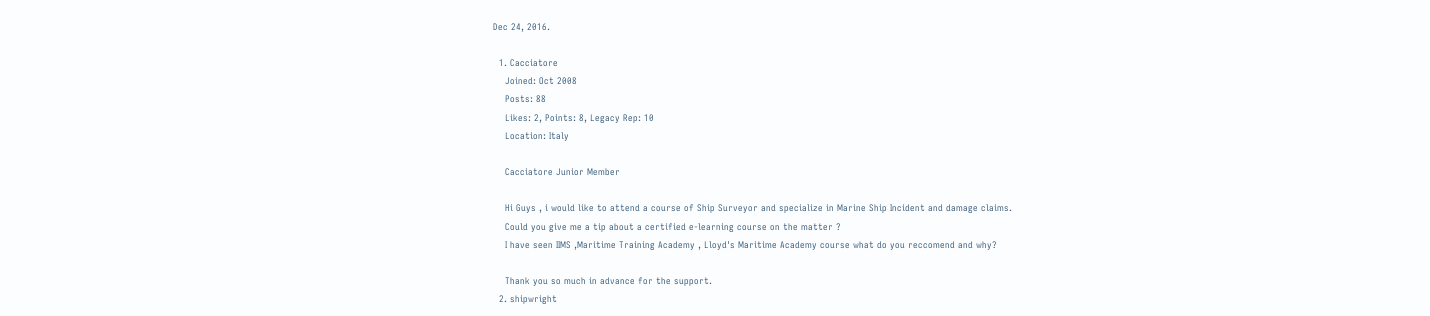Dec 24, 2016.

  1. Cacciatore
    Joined: Oct 2008
    Posts: 88
    Likes: 2, Points: 8, Legacy Rep: 10
    Location: Italy

    Cacciatore Junior Member

    Hi Guys , i would like to attend a course of Ship Surveyor and specialize in Marine Ship Incident and damage claims.
    Could you give me a tip about a certified e-learning course on the matter ?
    I have seen IIMS ,Maritime Training Academy , Lloyd's Maritime Academy course what do you reccomend and why?

    Thank you so much in advance for the support.
  2. shipwright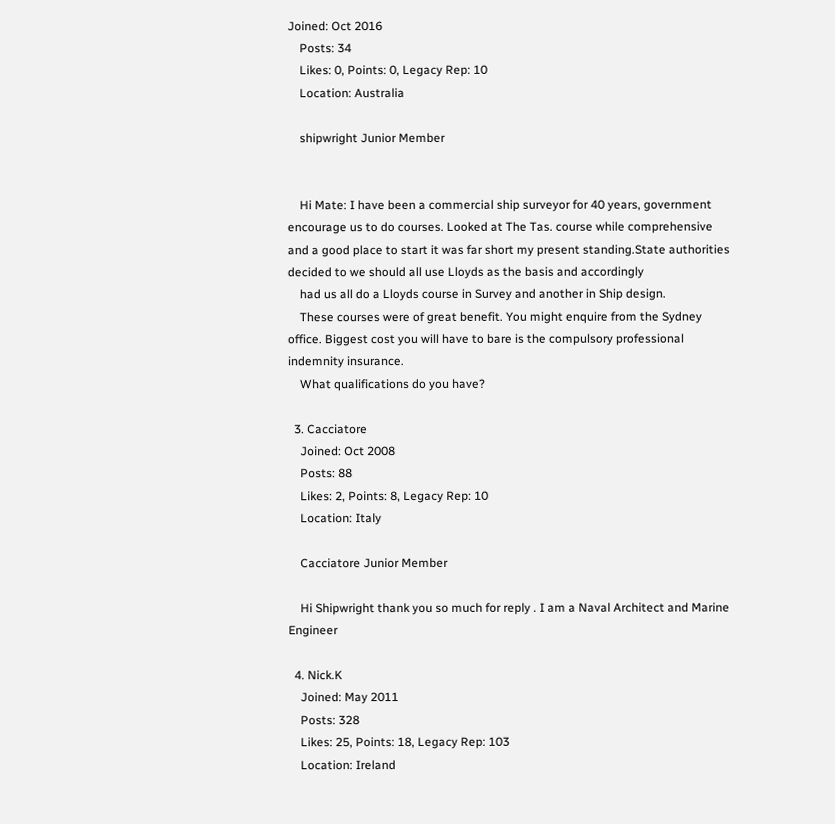Joined: Oct 2016
    Posts: 34
    Likes: 0, Points: 0, Legacy Rep: 10
    Location: Australia

    shipwright Junior Member


    Hi Mate: I have been a commercial ship surveyor for 40 years, government encourage us to do courses. Looked at The Tas. course while comprehensive and a good place to start it was far short my present standing.State authorities decided to we should all use Lloyds as the basis and accordingly
    had us all do a Lloyds course in Survey and another in Ship design.
    These courses were of great benefit. You might enquire from the Sydney office. Biggest cost you will have to bare is the compulsory professional indemnity insurance.
    What qualifications do you have?

  3. Cacciatore
    Joined: Oct 2008
    Posts: 88
    Likes: 2, Points: 8, Legacy Rep: 10
    Location: Italy

    Cacciatore Junior Member

    Hi Shipwright thank you so much for reply . I am a Naval Architect and Marine Engineer

  4. Nick.K
    Joined: May 2011
    Posts: 328
    Likes: 25, Points: 18, Legacy Rep: 103
    Location: Ireland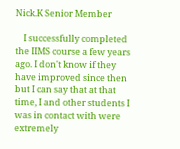Nick.K Senior Member

    I successfully completed the IIMS course a few years ago. I don't know if they have improved since then but I can say that at that time, I and other students I was in contact with were extremely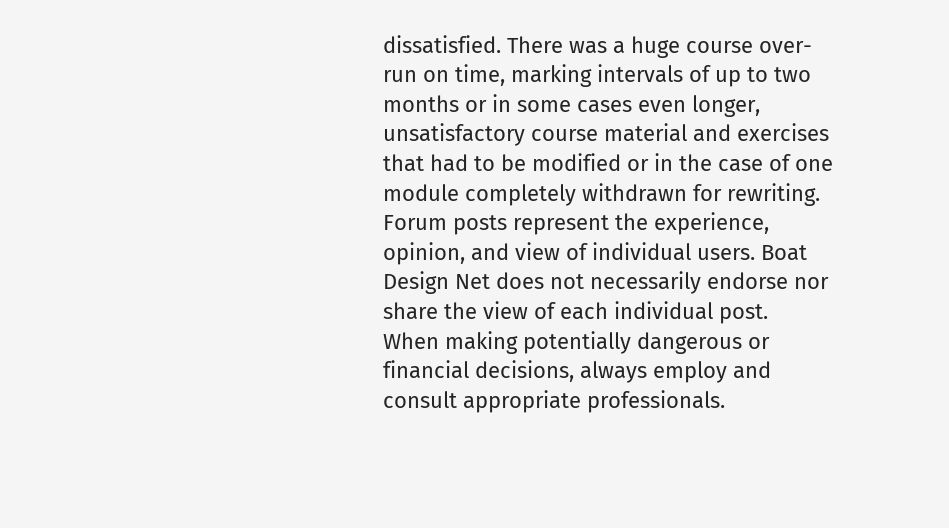dissatisfied. There was a huge course over-run on time, marking intervals of up to two months or in some cases even longer, unsatisfactory course material and exercises that had to be modified or in the case of one module completely withdrawn for rewriting.
Forum posts represent the experience, opinion, and view of individual users. Boat Design Net does not necessarily endorse nor share the view of each individual post.
When making potentially dangerous or financial decisions, always employ and consult appropriate professionals.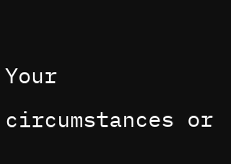Your circumstances or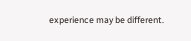experience may be different.